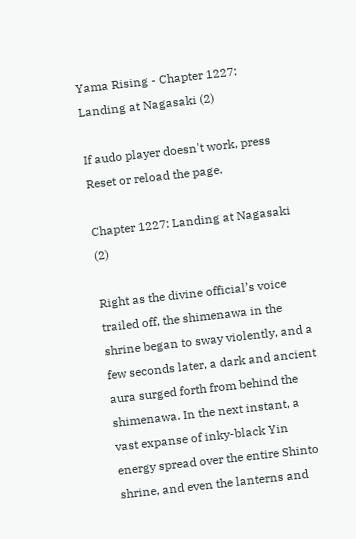Yama Rising - Chapter 1227: Landing at Nagasaki (2)

If audo player doesn't work, press Reset or reload the page.

Chapter 1227: Landing at Nagasaki (2)

Right as the divine official’s voice trailed off, the shimenawa in the shrine began to sway violently, and a few seconds later, a dark and ancient aura surged forth from behind the shimenawa. In the next instant, a vast expanse of inky-black Yin energy spread over the entire Shinto shrine, and even the lanterns and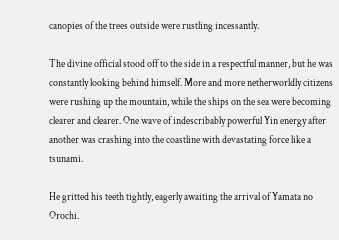canopies of the trees outside were rustling incessantly.

The divine official stood off to the side in a respectful manner, but he was constantly looking behind himself. More and more netherworldly citizens were rushing up the mountain, while the ships on the sea were becoming clearer and clearer. One wave of indescribably powerful Yin energy after another was crashing into the coastline with devastating force like a tsunami.

He gritted his teeth tightly, eagerly awaiting the arrival of Yamata no Orochi.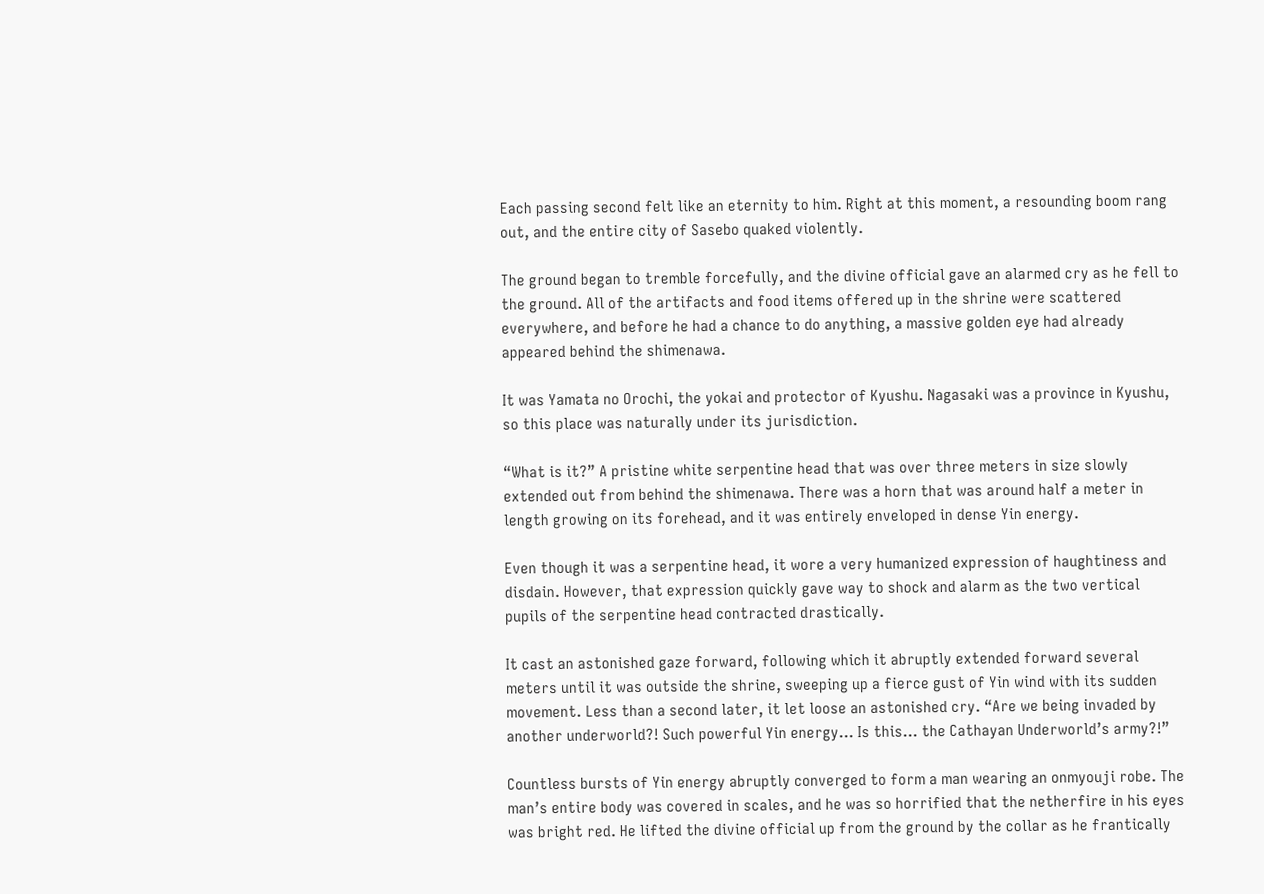Each passing second felt like an eternity to him. Right at this moment, a resounding boom rang out, and the entire city of Sasebo quaked violently.

The ground began to tremble forcefully, and the divine official gave an alarmed cry as he fell to the ground. All of the artifacts and food items offered up in the shrine were scattered everywhere, and before he had a chance to do anything, a massive golden eye had already appeared behind the shimenawa.

It was Yamata no Orochi, the yokai and protector of Kyushu. Nagasaki was a province in Kyushu, so this place was naturally under its jurisdiction.

“What is it?” A pristine white serpentine head that was over three meters in size slowly extended out from behind the shimenawa. There was a horn that was around half a meter in length growing on its forehead, and it was entirely enveloped in dense Yin energy.

Even though it was a serpentine head, it wore a very humanized expression of haughtiness and disdain. However, that expression quickly gave way to shock and alarm as the two vertical pupils of the serpentine head contracted drastically.

It cast an astonished gaze forward, following which it abruptly extended forward several meters until it was outside the shrine, sweeping up a fierce gust of Yin wind with its sudden movement. Less than a second later, it let loose an astonished cry. “Are we being invaded by another underworld?! Such powerful Yin energy… Is this… the Cathayan Underworld’s army?!”

Countless bursts of Yin energy abruptly converged to form a man wearing an onmyouji robe. The man’s entire body was covered in scales, and he was so horrified that the netherfire in his eyes was bright red. He lifted the divine official up from the ground by the collar as he frantically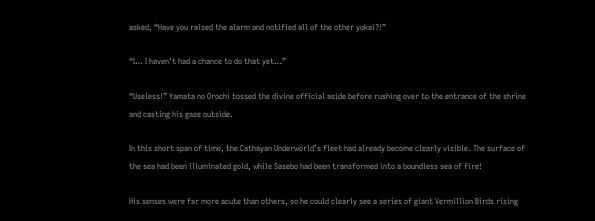asked, “Have you raised the alarm and notified all of the other yokai?!”

“I… I haven’t had a chance to do that yet…”

“Useless!” Yamata no Orochi tossed the divine official aside before rushing over to the entrance of the shrine and casting his gaze outside.

In this short span of time, the Cathayan Underworld’s fleet had already become clearly visible. The surface of the sea had been illuminated gold, while Sasebo had been transformed into a boundless sea of fire!

His senses were far more acute than others, so he could clearly see a series of giant Vermillion Birds rising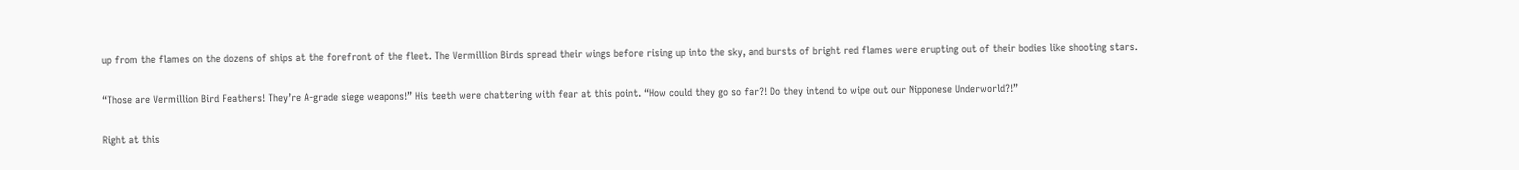up from the flames on the dozens of ships at the forefront of the fleet. The Vermillion Birds spread their wings before rising up into the sky, and bursts of bright red flames were erupting out of their bodies like shooting stars.

“Those are Vermillion Bird Feathers! They’re A-grade siege weapons!” His teeth were chattering with fear at this point. “How could they go so far?! Do they intend to wipe out our Nipponese Underworld?!”

Right at this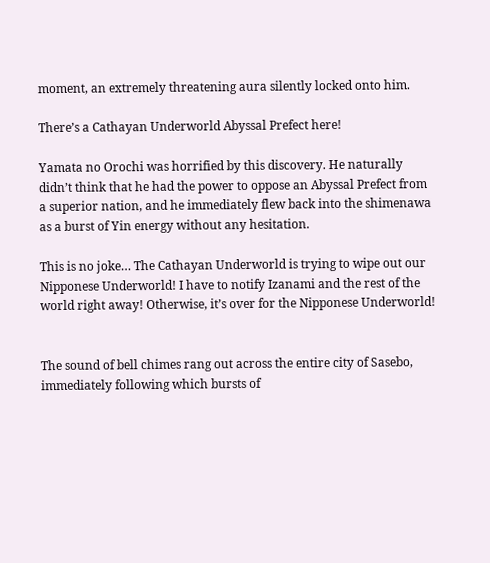moment, an extremely threatening aura silently locked onto him.

There’s a Cathayan Underworld Abyssal Prefect here!

Yamata no Orochi was horrified by this discovery. He naturally didn’t think that he had the power to oppose an Abyssal Prefect from a superior nation, and he immediately flew back into the shimenawa as a burst of Yin energy without any hesitation.

This is no joke… The Cathayan Underworld is trying to wipe out our Nipponese Underworld! I have to notify Izanami and the rest of the world right away! Otherwise, it’s over for the Nipponese Underworld!


The sound of bell chimes rang out across the entire city of Sasebo, immediately following which bursts of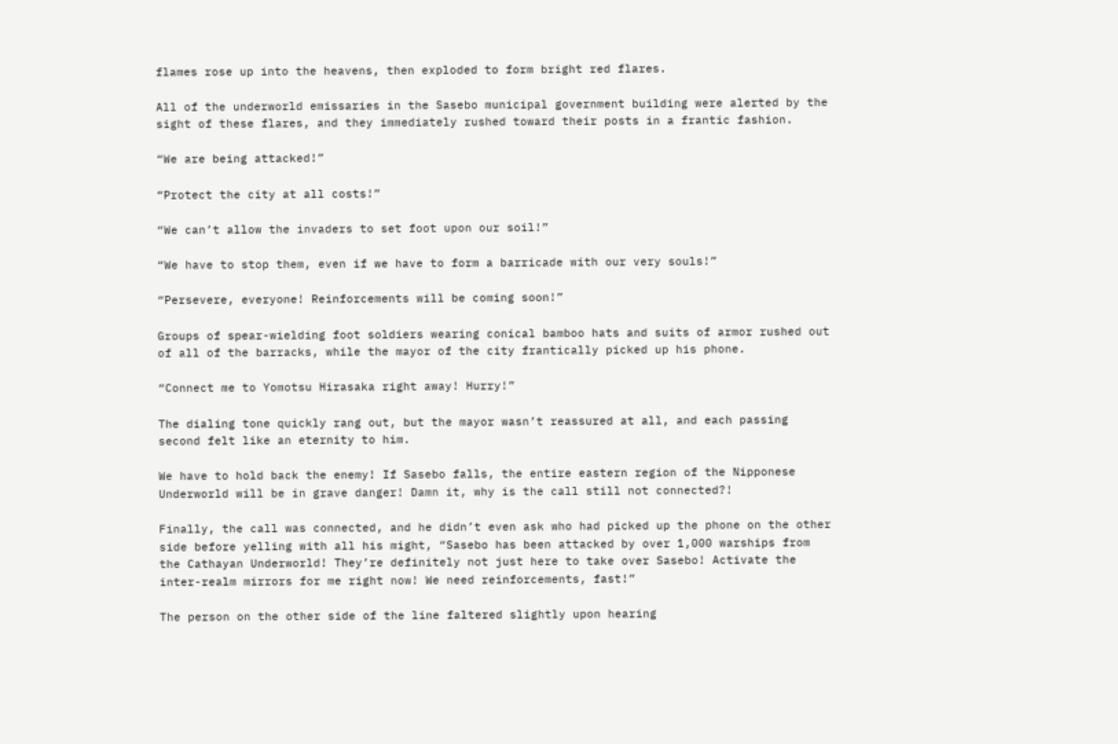flames rose up into the heavens, then exploded to form bright red flares.

All of the underworld emissaries in the Sasebo municipal government building were alerted by the sight of these flares, and they immediately rushed toward their posts in a frantic fashion.

“We are being attacked!”

“Protect the city at all costs!”

“We can’t allow the invaders to set foot upon our soil!”

“We have to stop them, even if we have to form a barricade with our very souls!”

“Persevere, everyone! Reinforcements will be coming soon!”

Groups of spear-wielding foot soldiers wearing conical bamboo hats and suits of armor rushed out of all of the barracks, while the mayor of the city frantically picked up his phone.

“Connect me to Yomotsu Hirasaka right away! Hurry!”

The dialing tone quickly rang out, but the mayor wasn’t reassured at all, and each passing second felt like an eternity to him.

We have to hold back the enemy! If Sasebo falls, the entire eastern region of the Nipponese Underworld will be in grave danger! Damn it, why is the call still not connected?!

Finally, the call was connected, and he didn’t even ask who had picked up the phone on the other side before yelling with all his might, “Sasebo has been attacked by over 1,000 warships from the Cathayan Underworld! They’re definitely not just here to take over Sasebo! Activate the inter-realm mirrors for me right now! We need reinforcements, fast!”

The person on the other side of the line faltered slightly upon hearing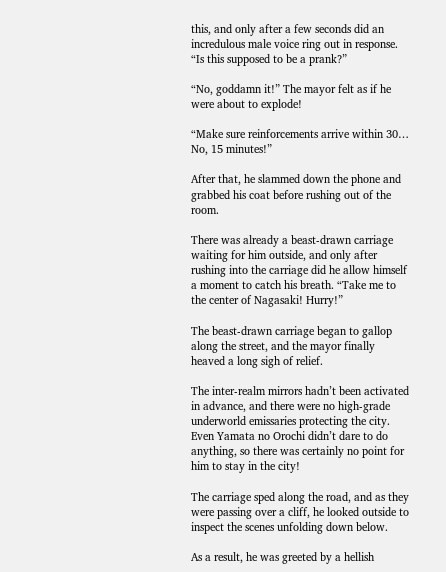this, and only after a few seconds did an incredulous male voice ring out in response. “Is this supposed to be a prank?”

“No, goddamn it!” The mayor felt as if he were about to explode!

“Make sure reinforcements arrive within 30… No, 15 minutes!”

After that, he slammed down the phone and grabbed his coat before rushing out of the room.

There was already a beast-drawn carriage waiting for him outside, and only after rushing into the carriage did he allow himself a moment to catch his breath. “Take me to the center of Nagasaki! Hurry!”

The beast-drawn carriage began to gallop along the street, and the mayor finally heaved a long sigh of relief.

The inter-realm mirrors hadn’t been activated in advance, and there were no high-grade underworld emissaries protecting the city. Even Yamata no Orochi didn’t dare to do anything, so there was certainly no point for him to stay in the city!

The carriage sped along the road, and as they were passing over a cliff, he looked outside to inspect the scenes unfolding down below.

As a result, he was greeted by a hellish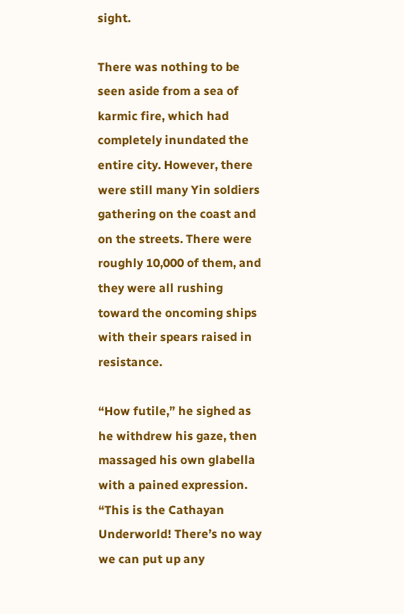sight.

There was nothing to be seen aside from a sea of karmic fire, which had completely inundated the entire city. However, there were still many Yin soldiers gathering on the coast and on the streets. There were roughly 10,000 of them, and they were all rushing toward the oncoming ships with their spears raised in resistance.

“How futile,” he sighed as he withdrew his gaze, then massaged his own glabella with a pained expression. “This is the Cathayan Underworld! There’s no way we can put up any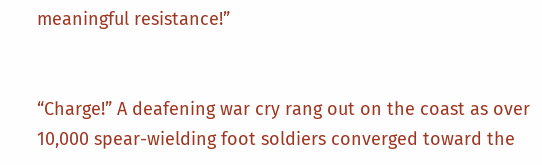meaningful resistance!”


“Charge!” A deafening war cry rang out on the coast as over 10,000 spear-wielding foot soldiers converged toward the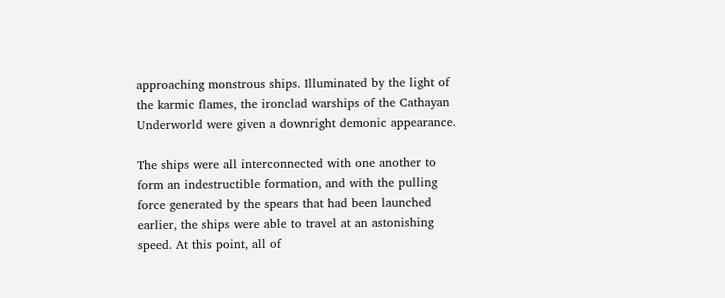approaching monstrous ships. Illuminated by the light of the karmic flames, the ironclad warships of the Cathayan Underworld were given a downright demonic appearance.

The ships were all interconnected with one another to form an indestructible formation, and with the pulling force generated by the spears that had been launched earlier, the ships were able to travel at an astonishing speed. At this point, all of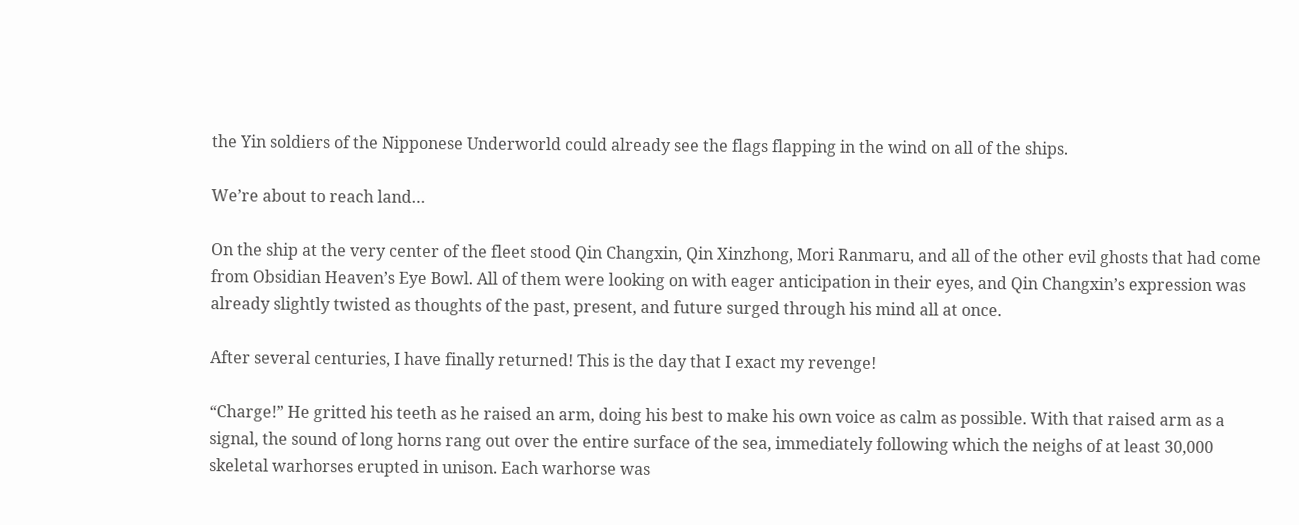the Yin soldiers of the Nipponese Underworld could already see the flags flapping in the wind on all of the ships.

We’re about to reach land…

On the ship at the very center of the fleet stood Qin Changxin, Qin Xinzhong, Mori Ranmaru, and all of the other evil ghosts that had come from Obsidian Heaven’s Eye Bowl. All of them were looking on with eager anticipation in their eyes, and Qin Changxin’s expression was already slightly twisted as thoughts of the past, present, and future surged through his mind all at once.

After several centuries, I have finally returned! This is the day that I exact my revenge!

“Charge!” He gritted his teeth as he raised an arm, doing his best to make his own voice as calm as possible. With that raised arm as a signal, the sound of long horns rang out over the entire surface of the sea, immediately following which the neighs of at least 30,000 skeletal warhorses erupted in unison. Each warhorse was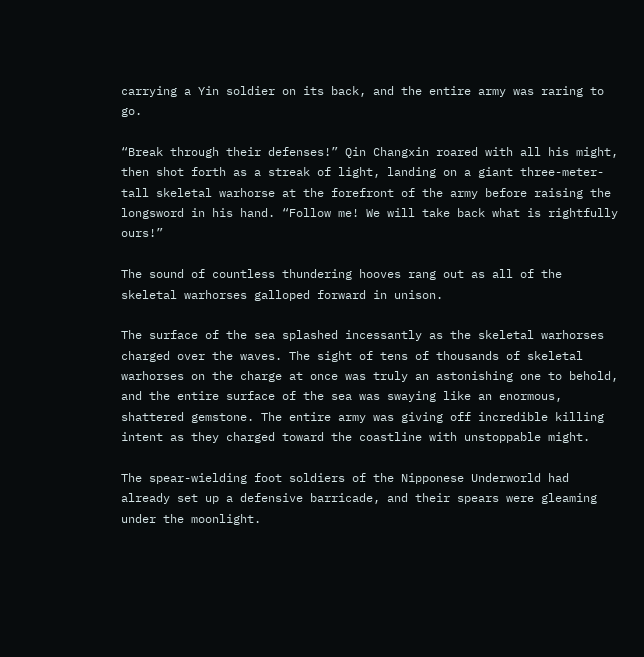carrying a Yin soldier on its back, and the entire army was raring to go.

“Break through their defenses!” Qin Changxin roared with all his might, then shot forth as a streak of light, landing on a giant three-meter-tall skeletal warhorse at the forefront of the army before raising the longsword in his hand. “Follow me! We will take back what is rightfully ours!”

The sound of countless thundering hooves rang out as all of the skeletal warhorses galloped forward in unison.

The surface of the sea splashed incessantly as the skeletal warhorses charged over the waves. The sight of tens of thousands of skeletal warhorses on the charge at once was truly an astonishing one to behold, and the entire surface of the sea was swaying like an enormous, shattered gemstone. The entire army was giving off incredible killing intent as they charged toward the coastline with unstoppable might.

The spear-wielding foot soldiers of the Nipponese Underworld had already set up a defensive barricade, and their spears were gleaming under the moonlight.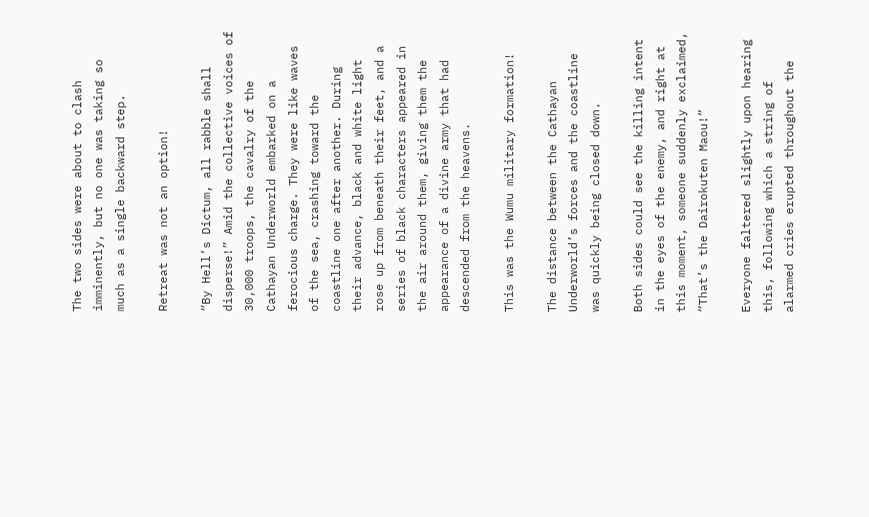The two sides were about to clash imminently, but no one was taking so much as a single backward step.

Retreat was not an option!

“By Hell’s Dictum, all rabble shall disperse!” Amid the collective voices of 30,000 troops, the cavalry of the Cathayan Underworld embarked on a ferocious charge. They were like waves of the sea, crashing toward the coastline one after another. During their advance, black and white light rose up from beneath their feet, and a series of black characters appeared in the air around them, giving them the appearance of a divine army that had descended from the heavens.

This was the Wumu military formation!

The distance between the Cathayan Underworld’s forces and the coastline was quickly being closed down.

Both sides could see the killing intent in the eyes of the enemy, and right at this moment, someone suddenly exclaimed, “That’s the Dairokuten Maou!”

Everyone faltered slightly upon hearing this, following which a string of alarmed cries erupted throughout the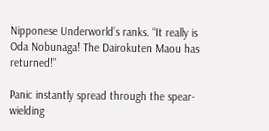Nipponese Underworld’s ranks. “It really is Oda Nobunaga! The Dairokuten Maou has returned!”

Panic instantly spread through the spear-wielding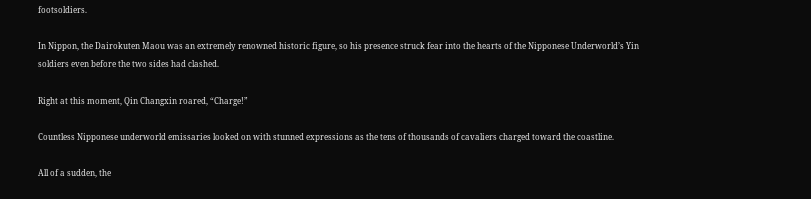footsoldiers.

In Nippon, the Dairokuten Maou was an extremely renowned historic figure, so his presence struck fear into the hearts of the Nipponese Underworld’s Yin soldiers even before the two sides had clashed.

Right at this moment, Qin Changxin roared, “Charge!”

Countless Nipponese underworld emissaries looked on with stunned expressions as the tens of thousands of cavaliers charged toward the coastline.

All of a sudden, the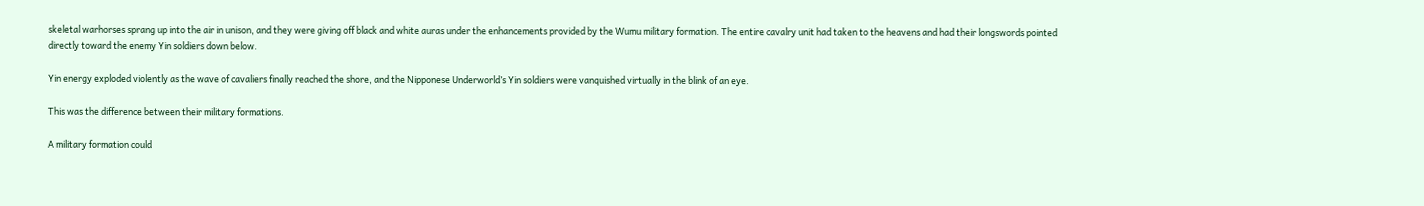skeletal warhorses sprang up into the air in unison, and they were giving off black and white auras under the enhancements provided by the Wumu military formation. The entire cavalry unit had taken to the heavens and had their longswords pointed directly toward the enemy Yin soldiers down below.

Yin energy exploded violently as the wave of cavaliers finally reached the shore, and the Nipponese Underworld’s Yin soldiers were vanquished virtually in the blink of an eye.

This was the difference between their military formations.

A military formation could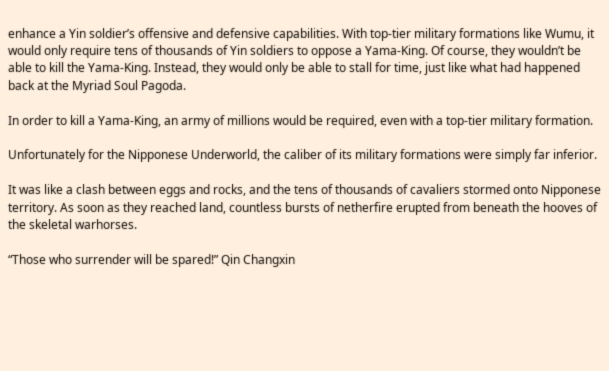enhance a Yin soldier’s offensive and defensive capabilities. With top-tier military formations like Wumu, it would only require tens of thousands of Yin soldiers to oppose a Yama-King. Of course, they wouldn’t be able to kill the Yama-King. Instead, they would only be able to stall for time, just like what had happened back at the Myriad Soul Pagoda.

In order to kill a Yama-King, an army of millions would be required, even with a top-tier military formation.

Unfortunately for the Nipponese Underworld, the caliber of its military formations were simply far inferior.

It was like a clash between eggs and rocks, and the tens of thousands of cavaliers stormed onto Nipponese territory. As soon as they reached land, countless bursts of netherfire erupted from beneath the hooves of the skeletal warhorses.

“Those who surrender will be spared!” Qin Changxin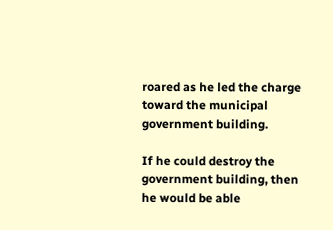roared as he led the charge toward the municipal government building.

If he could destroy the government building, then he would be able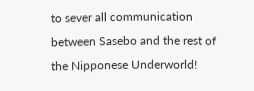to sever all communication between Sasebo and the rest of the Nipponese Underworld!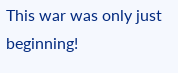This war was only just beginning!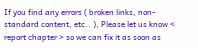If you find any errors ( broken links, non-standard content, etc.. ), Please let us know < report chapter > so we can fix it as soon as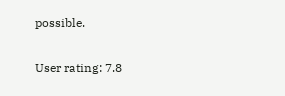possible.

User rating: 7.8